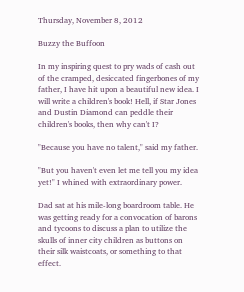Thursday, November 8, 2012

Buzzy the Buffoon

In my inspiring quest to pry wads of cash out of the cramped, desiccated fingerbones of my father, I have hit upon a beautiful new idea. I will write a children's book! Hell, if Star Jones and Dustin Diamond can peddle their children's books, then why can't I?

"Because you have no talent," said my father.

"But you haven't even let me tell you my idea yet!" I whined with extraordinary power.

Dad sat at his mile-long boardroom table. He was getting ready for a convocation of barons and tycoons to discuss a plan to utilize the skulls of inner city children as buttons on their silk waistcoats, or something to that effect.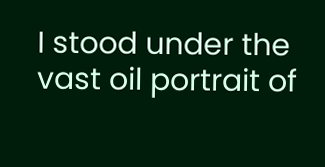I stood under the vast oil portrait of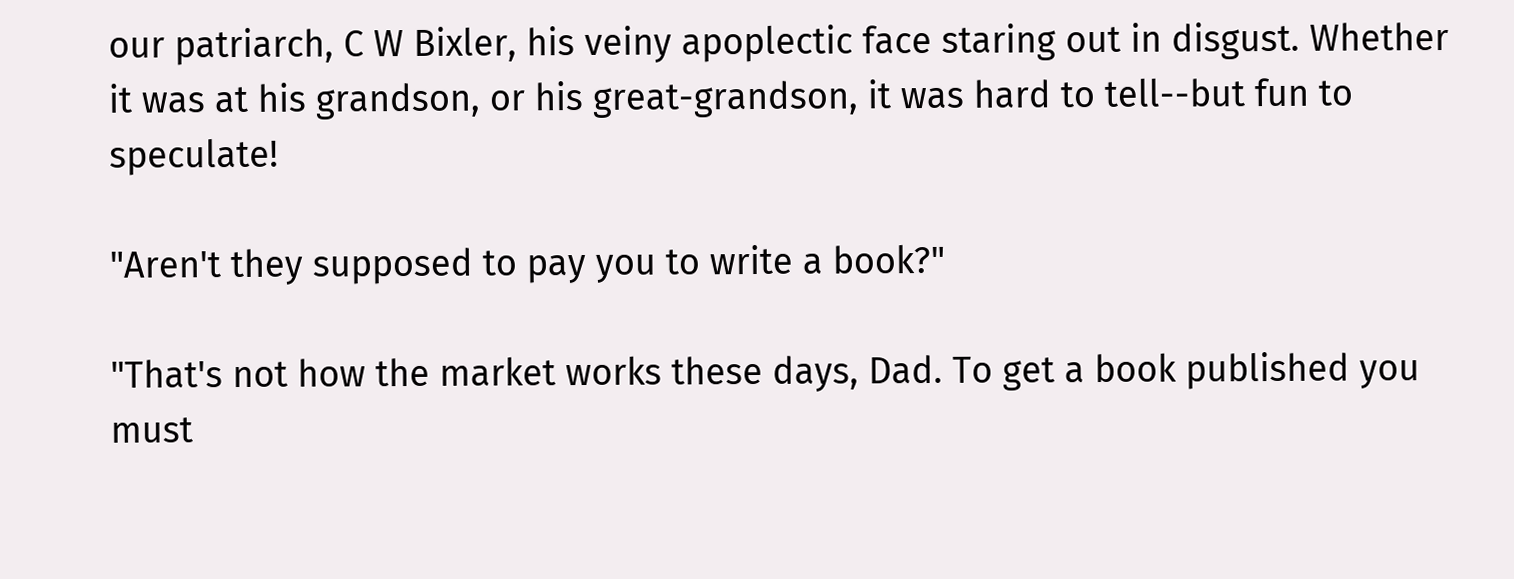our patriarch, C W Bixler, his veiny apoplectic face staring out in disgust. Whether it was at his grandson, or his great-grandson, it was hard to tell--but fun to speculate!

"Aren't they supposed to pay you to write a book?"

"That's not how the market works these days, Dad. To get a book published you must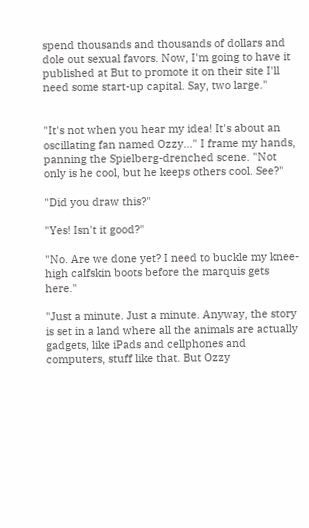spend thousands and thousands of dollars and dole out sexual favors. Now, I'm going to have it published at But to promote it on their site I'll need some start-up capital. Say, two large."


"It's not when you hear my idea! It's about an oscillating fan named Ozzy..." I frame my hands, panning the Spielberg-drenched scene. "Not only is he cool, but he keeps others cool. See?"

"Did you draw this?"

"Yes! Isn't it good?"

"No. Are we done yet? I need to buckle my knee-high calfskin boots before the marquis gets here."

"Just a minute. Just a minute. Anyway, the story is set in a land where all the animals are actually gadgets, like iPads and cellphones and computers, stuff like that. But Ozzy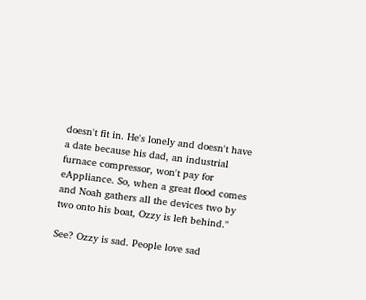doesn't fit in. He's lonely and doesn't have a date because his dad, an industrial furnace compressor, won't pay for eAppliance. So, when a great flood comes and Noah gathers all the devices two by two onto his boat, Ozzy is left behind."

See? Ozzy is sad. People love sad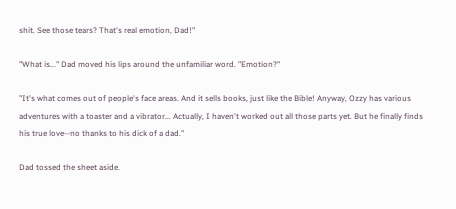shit. See those tears? That's real emotion, Dad!"

"What is..." Dad moved his lips around the unfamiliar word. "Emotion?"

"It's what comes out of people's face areas. And it sells books, just like the Bible! Anyway, Ozzy has various adventures with a toaster and a vibrator... Actually, I haven't worked out all those parts yet. But he finally finds his true love--no thanks to his dick of a dad."

Dad tossed the sheet aside.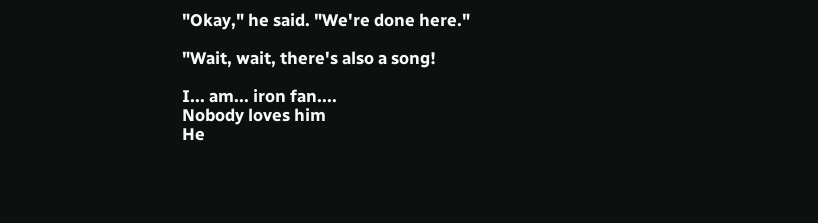"Okay," he said. "We're done here."

"Wait, wait, there's also a song!

I... am... iron fan....
Nobody loves him
He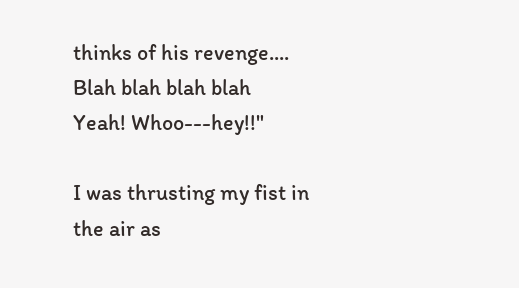thinks of his revenge....
Blah blah blah blah
Yeah! Whoo---hey!!"

I was thrusting my fist in the air as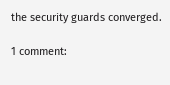the security guards converged.

1 comment: